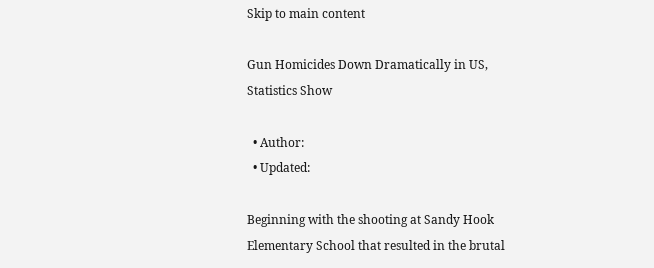Skip to main content

Gun Homicides Down Dramatically in US, Statistics Show

  • Author:
  • Updated:

Beginning with the shooting at Sandy Hook Elementary School that resulted in the brutal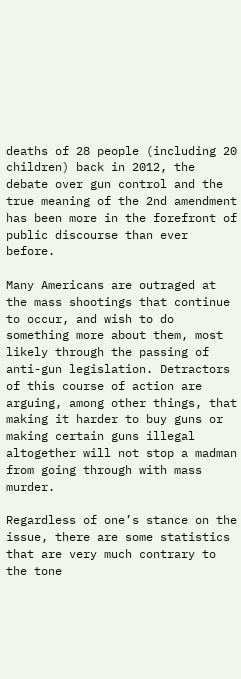deaths of 28 people (including 20 children) back in 2012, the debate over gun control and the true meaning of the 2nd amendment has been more in the forefront of public discourse than ever before.

Many Americans are outraged at the mass shootings that continue to occur, and wish to do something more about them, most likely through the passing of anti-gun legislation. Detractors of this course of action are arguing, among other things, that making it harder to buy guns or making certain guns illegal altogether will not stop a madman from going through with mass murder.

Regardless of one’s stance on the issue, there are some statistics that are very much contrary to the tone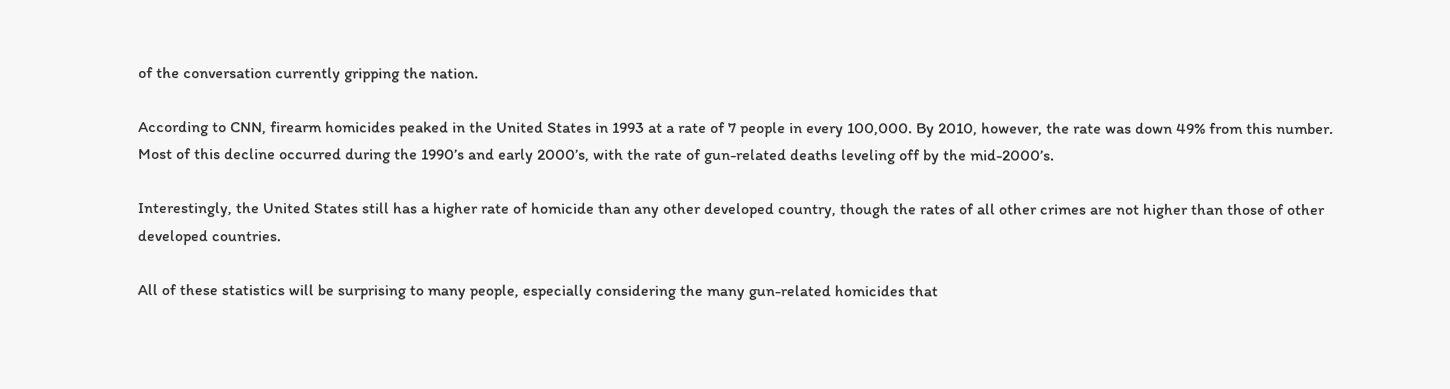of the conversation currently gripping the nation.

According to CNN, firearm homicides peaked in the United States in 1993 at a rate of 7 people in every 100,000. By 2010, however, the rate was down 49% from this number. Most of this decline occurred during the 1990’s and early 2000’s, with the rate of gun-related deaths leveling off by the mid-2000’s.

Interestingly, the United States still has a higher rate of homicide than any other developed country, though the rates of all other crimes are not higher than those of other developed countries.

All of these statistics will be surprising to many people, especially considering the many gun-related homicides that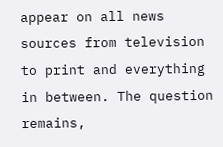appear on all news sources from television to print and everything in between. The question remains,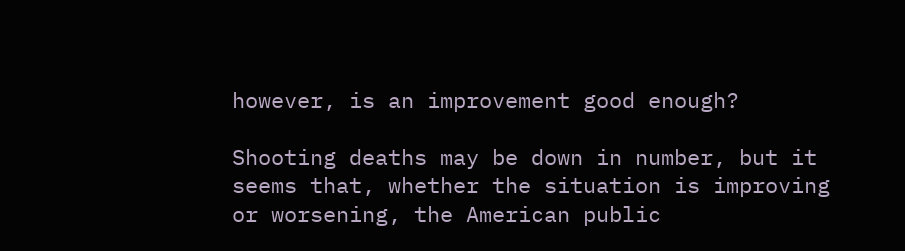however, is an improvement good enough?

Shooting deaths may be down in number, but it seems that, whether the situation is improving or worsening, the American public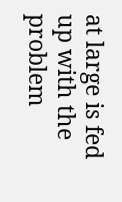at large is fed up with the problem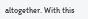altogether. With this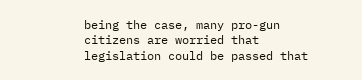being the case, many pro-gun citizens are worried that legislation could be passed that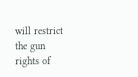will restrict the gun rights of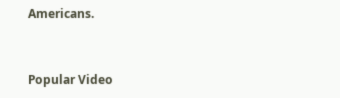Americans.


Popular Video